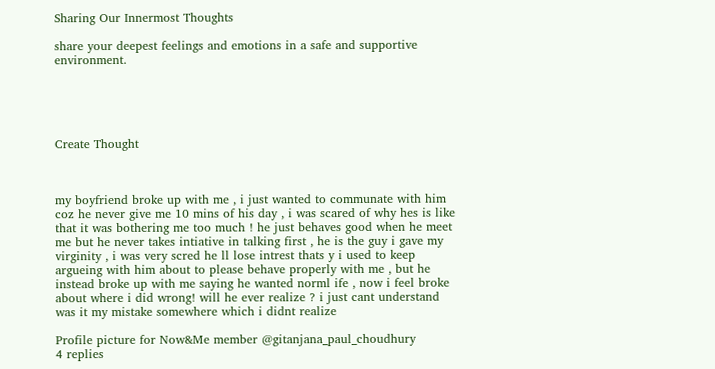Sharing Our Innermost Thoughts

share your deepest feelings and emotions in a safe and supportive environment.





Create Thought



my boyfriend broke up with me , i just wanted to communate with him coz he never give me 10 mins of his day , i was scared of why hes is like that it was bothering me too much ! he just behaves good when he meet me but he never takes intiative in talking first , he is the guy i gave my virginity , i was very scred he ll lose intrest thats y i used to keep argueing with him about to please behave properly with me , but he instead broke up with me saying he wanted norml ife , now i feel broke about where i did wrong! will he ever realize ? i just cant understand was it my mistake somewhere which i didnt realize

Profile picture for Now&Me member @gitanjana_paul_choudhury
4 replies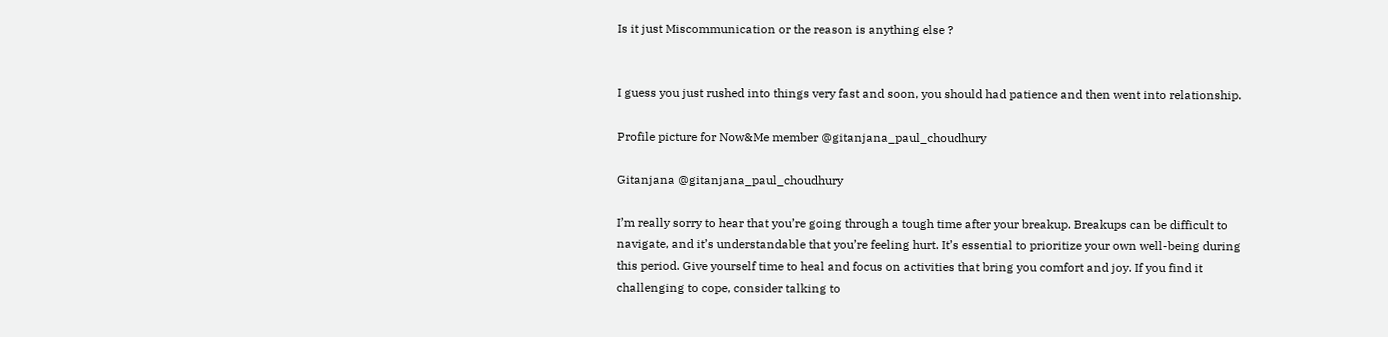Is it just Miscommunication or the reason is anything else ?


I guess you just rushed into things very fast and soon, you should had patience and then went into relationship.

Profile picture for Now&Me member @gitanjana_paul_choudhury

Gitanjana @gitanjana_paul_choudhury

I’m really sorry to hear that you’re going through a tough time after your breakup. Breakups can be difficult to navigate, and it’s understandable that you’re feeling hurt. It’s essential to prioritize your own well-being during this period. Give yourself time to heal and focus on activities that bring you comfort and joy. If you find it challenging to cope, consider talking to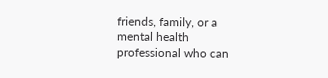friends, family, or a mental health professional who can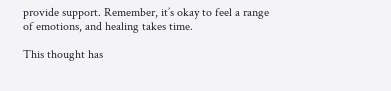provide support. Remember, it’s okay to feel a range of emotions, and healing takes time.

This thought has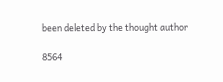been deleted by the thought author

8564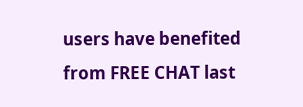users have benefited
from FREE CHAT last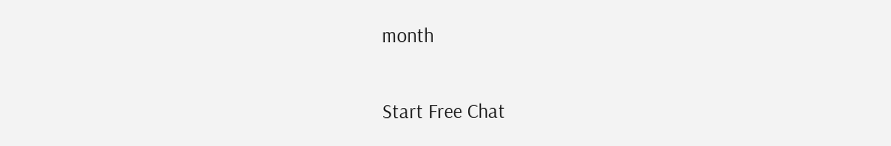month

Start Free Chat